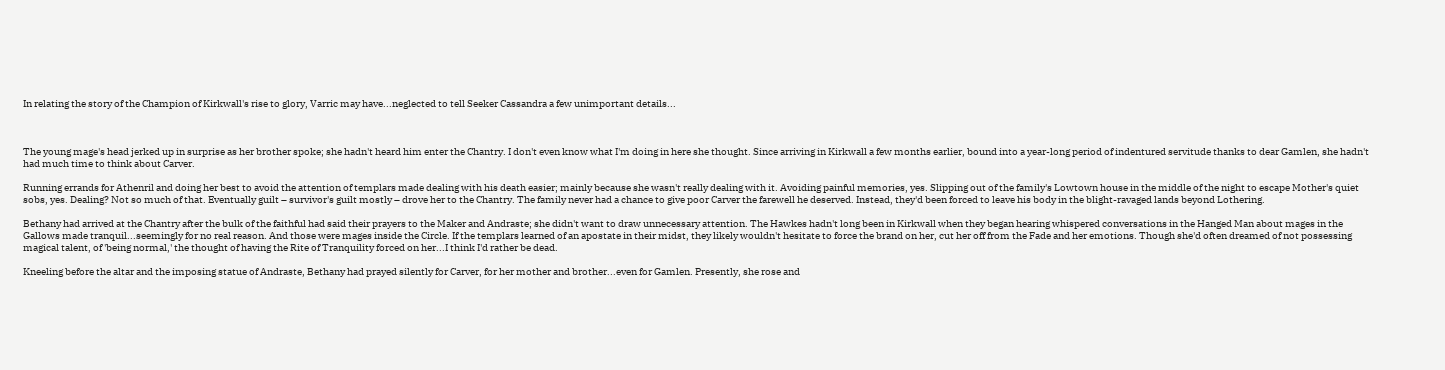In relating the story of the Champion of Kirkwall's rise to glory, Varric may have...neglected to tell Seeker Cassandra a few unimportant details...



The young mage's head jerked up in surprise as her brother spoke; she hadn't heard him enter the Chantry. I don't even know what I'm doing in here she thought. Since arriving in Kirkwall a few months earlier, bound into a year-long period of indentured servitude thanks to dear Gamlen, she hadn't had much time to think about Carver.

Running errands for Athenril and doing her best to avoid the attention of templars made dealing with his death easier; mainly because she wasn't really dealing with it. Avoiding painful memories, yes. Slipping out of the family's Lowtown house in the middle of the night to escape Mother's quiet sobs, yes. Dealing? Not so much of that. Eventually guilt – survivor's guilt mostly – drove her to the Chantry. The family never had a chance to give poor Carver the farewell he deserved. Instead, they'd been forced to leave his body in the blight-ravaged lands beyond Lothering.

Bethany had arrived at the Chantry after the bulk of the faithful had said their prayers to the Maker and Andraste; she didn't want to draw unnecessary attention. The Hawkes hadn't long been in Kirkwall when they began hearing whispered conversations in the Hanged Man about mages in the Gallows made tranquil...seemingly for no real reason. And those were mages inside the Circle. If the templars learned of an apostate in their midst, they likely wouldn't hesitate to force the brand on her, cut her off from the Fade and her emotions. Though she'd often dreamed of not possessing magical talent, of 'being normal,' the thought of having the Rite of Tranquility forced on her...I think I'd rather be dead.

Kneeling before the altar and the imposing statue of Andraste, Bethany had prayed silently for Carver, for her mother and brother...even for Gamlen. Presently, she rose and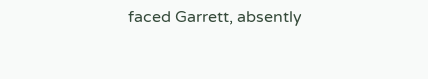faced Garrett, absently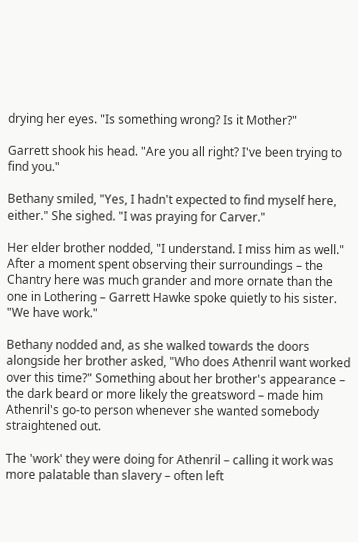drying her eyes. "Is something wrong? Is it Mother?"

Garrett shook his head. "Are you all right? I've been trying to find you."

Bethany smiled, "Yes, I hadn't expected to find myself here, either." She sighed. "I was praying for Carver."

Her elder brother nodded, "I understand. I miss him as well." After a moment spent observing their surroundings – the Chantry here was much grander and more ornate than the one in Lothering – Garrett Hawke spoke quietly to his sister. "We have work."

Bethany nodded and, as she walked towards the doors alongside her brother asked, "Who does Athenril want worked over this time?" Something about her brother's appearance – the dark beard or more likely the greatsword – made him Athenril's go-to person whenever she wanted somebody straightened out.

The 'work' they were doing for Athenril – calling it work was more palatable than slavery – often left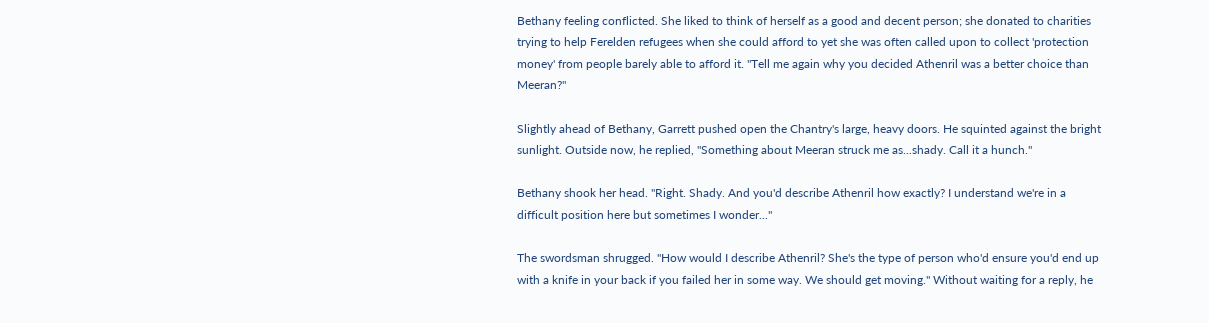Bethany feeling conflicted. She liked to think of herself as a good and decent person; she donated to charities trying to help Ferelden refugees when she could afford to yet she was often called upon to collect 'protection money' from people barely able to afford it. "Tell me again why you decided Athenril was a better choice than Meeran?"

Slightly ahead of Bethany, Garrett pushed open the Chantry's large, heavy doors. He squinted against the bright sunlight. Outside now, he replied, "Something about Meeran struck me as...shady. Call it a hunch."

Bethany shook her head. "Right. Shady. And you'd describe Athenril how exactly? I understand we're in a difficult position here but sometimes I wonder..."

The swordsman shrugged. "How would I describe Athenril? She's the type of person who'd ensure you'd end up with a knife in your back if you failed her in some way. We should get moving." Without waiting for a reply, he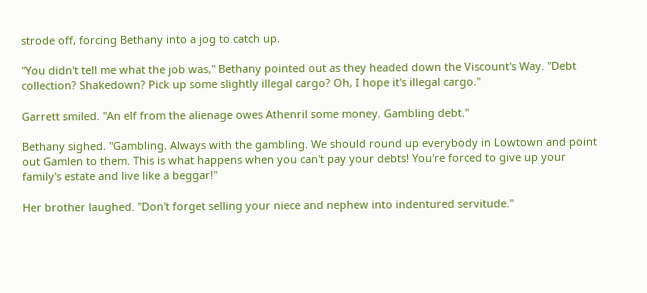strode off, forcing Bethany into a jog to catch up.

"You didn't tell me what the job was," Bethany pointed out as they headed down the Viscount's Way. "Debt collection? Shakedown? Pick up some slightly illegal cargo? Oh, I hope it's illegal cargo."

Garrett smiled. "An elf from the alienage owes Athenril some money. Gambling debt."

Bethany sighed. "Gambling. Always with the gambling. We should round up everybody in Lowtown and point out Gamlen to them. This is what happens when you can't pay your debts! You're forced to give up your family's estate and live like a beggar!"

Her brother laughed. "Don't forget selling your niece and nephew into indentured servitude."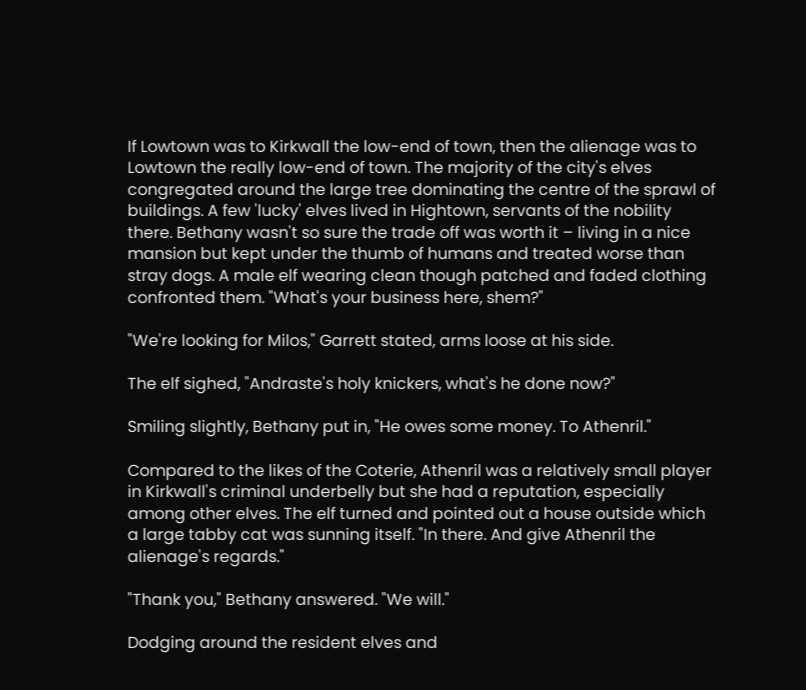If Lowtown was to Kirkwall the low-end of town, then the alienage was to Lowtown the really low-end of town. The majority of the city's elves congregated around the large tree dominating the centre of the sprawl of buildings. A few 'lucky' elves lived in Hightown, servants of the nobility there. Bethany wasn't so sure the trade off was worth it – living in a nice mansion but kept under the thumb of humans and treated worse than stray dogs. A male elf wearing clean though patched and faded clothing confronted them. "What's your business here, shem?"

"We're looking for Milos," Garrett stated, arms loose at his side.

The elf sighed, "Andraste's holy knickers, what's he done now?"

Smiling slightly, Bethany put in, "He owes some money. To Athenril."

Compared to the likes of the Coterie, Athenril was a relatively small player in Kirkwall's criminal underbelly but she had a reputation, especially among other elves. The elf turned and pointed out a house outside which a large tabby cat was sunning itself. "In there. And give Athenril the alienage's regards."

"Thank you," Bethany answered. "We will."

Dodging around the resident elves and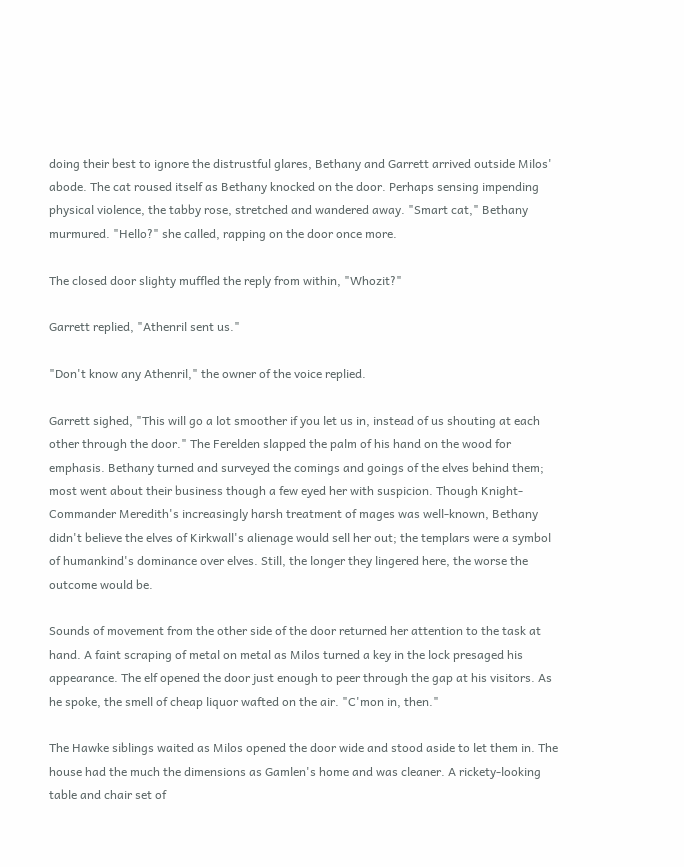doing their best to ignore the distrustful glares, Bethany and Garrett arrived outside Milos' abode. The cat roused itself as Bethany knocked on the door. Perhaps sensing impending physical violence, the tabby rose, stretched and wandered away. "Smart cat," Bethany murmured. "Hello?" she called, rapping on the door once more.

The closed door slighty muffled the reply from within, "Whozit?"

Garrett replied, "Athenril sent us."

"Don't know any Athenril," the owner of the voice replied.

Garrett sighed, "This will go a lot smoother if you let us in, instead of us shouting at each other through the door." The Ferelden slapped the palm of his hand on the wood for emphasis. Bethany turned and surveyed the comings and goings of the elves behind them; most went about their business though a few eyed her with suspicion. Though Knight-Commander Meredith's increasingly harsh treatment of mages was well-known, Bethany didn't believe the elves of Kirkwall's alienage would sell her out; the templars were a symbol of humankind's dominance over elves. Still, the longer they lingered here, the worse the outcome would be.

Sounds of movement from the other side of the door returned her attention to the task at hand. A faint scraping of metal on metal as Milos turned a key in the lock presaged his appearance. The elf opened the door just enough to peer through the gap at his visitors. As he spoke, the smell of cheap liquor wafted on the air. "C'mon in, then."

The Hawke siblings waited as Milos opened the door wide and stood aside to let them in. The house had the much the dimensions as Gamlen's home and was cleaner. A rickety-looking table and chair set of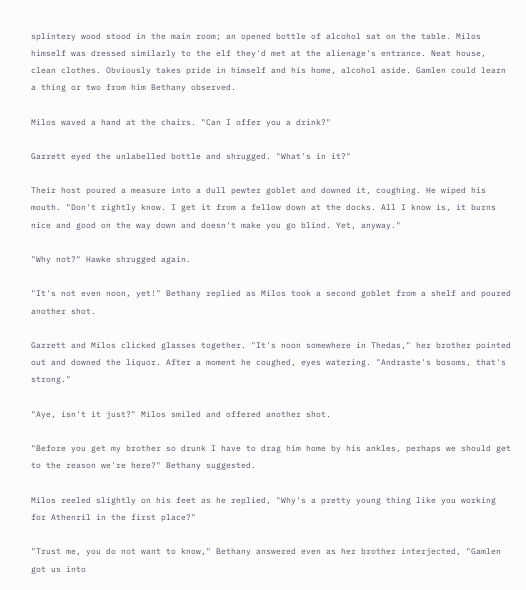splintery wood stood in the main room; an opened bottle of alcohol sat on the table. Milos himself was dressed similarly to the elf they'd met at the alienage's entrance. Neat house, clean clothes. Obviously takes pride in himself and his home, alcohol aside. Gamlen could learn a thing or two from him Bethany observed.

Milos waved a hand at the chairs. "Can I offer you a drink?"

Garrett eyed the unlabelled bottle and shrugged. "What's in it?"

Their host poured a measure into a dull pewter goblet and downed it, coughing. He wiped his mouth. "Don't rightly know. I get it from a fellow down at the docks. All I know is, it burns nice and good on the way down and doesn't make you go blind. Yet, anyway."

"Why not?" Hawke shrugged again.

"It's not even noon, yet!" Bethany replied as Milos took a second goblet from a shelf and poured another shot.

Garrett and Milos clicked glasses together. "It's noon somewhere in Thedas," her brother pointed out and downed the liquor. After a moment he coughed, eyes watering. "Andraste's bosoms, that's strong."

"Aye, isn't it just?" Milos smiled and offered another shot.

"Before you get my brother so drunk I have to drag him home by his ankles, perhaps we should get to the reason we're here?" Bethany suggested.

Milos reeled slightly on his feet as he replied, "Why's a pretty young thing like you working for Athenril in the first place?"

"Trust me, you do not want to know," Bethany answered even as her brother interjected, "Gamlen got us into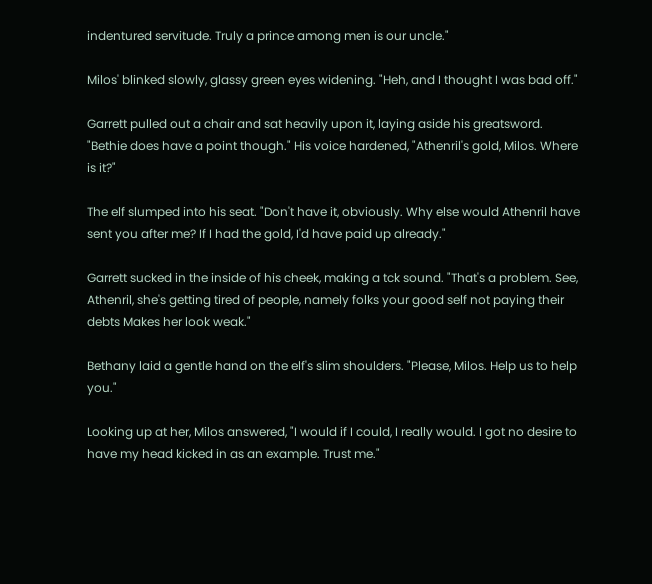indentured servitude. Truly a prince among men is our uncle."

Milos' blinked slowly, glassy green eyes widening. "Heh, and I thought I was bad off."

Garrett pulled out a chair and sat heavily upon it, laying aside his greatsword. "Bethie does have a point though." His voice hardened, "Athenril's gold, Milos. Where is it?"

The elf slumped into his seat. "Don't have it, obviously. Why else would Athenril have sent you after me? If I had the gold, I'd have paid up already."

Garrett sucked in the inside of his cheek, making a tck sound. "That's a problem. See, Athenril, she's getting tired of people, namely folks your good self not paying their debts Makes her look weak."

Bethany laid a gentle hand on the elf's slim shoulders. "Please, Milos. Help us to help you."

Looking up at her, Milos answered, "I would if I could, I really would. I got no desire to have my head kicked in as an example. Trust me."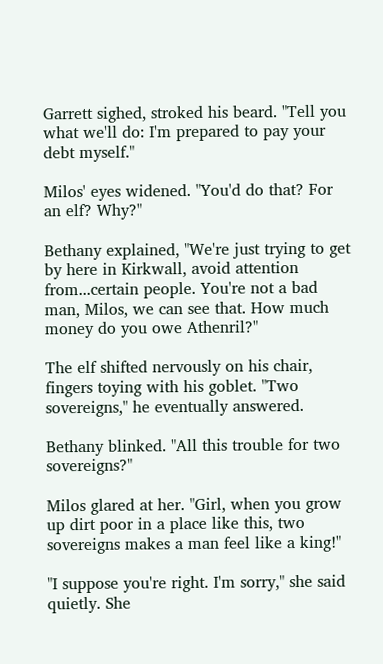Garrett sighed, stroked his beard. "Tell you what we'll do: I'm prepared to pay your debt myself."

Milos' eyes widened. "You'd do that? For an elf? Why?"

Bethany explained, "We're just trying to get by here in Kirkwall, avoid attention from...certain people. You're not a bad man, Milos, we can see that. How much money do you owe Athenril?"

The elf shifted nervously on his chair, fingers toying with his goblet. "Two sovereigns," he eventually answered.

Bethany blinked. "All this trouble for two sovereigns?"

Milos glared at her. "Girl, when you grow up dirt poor in a place like this, two sovereigns makes a man feel like a king!"

"I suppose you're right. I'm sorry," she said quietly. She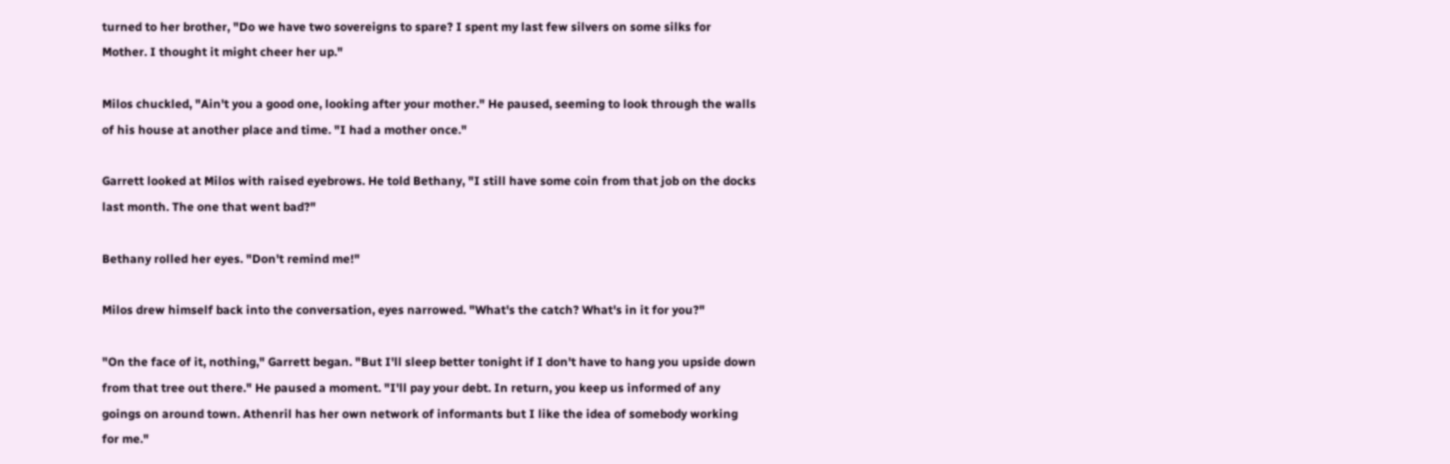turned to her brother, "Do we have two sovereigns to spare? I spent my last few silvers on some silks for Mother. I thought it might cheer her up."

Milos chuckled, "Ain't you a good one, looking after your mother." He paused, seeming to look through the walls of his house at another place and time. "I had a mother once."

Garrett looked at Milos with raised eyebrows. He told Bethany, "I still have some coin from that job on the docks last month. The one that went bad?"

Bethany rolled her eyes. "Don't remind me!"

Milos drew himself back into the conversation, eyes narrowed. "What's the catch? What's in it for you?"

"On the face of it, nothing," Garrett began. "But I'll sleep better tonight if I don't have to hang you upside down from that tree out there." He paused a moment. "I'll pay your debt. In return, you keep us informed of any goings on around town. Athenril has her own network of informants but I like the idea of somebody working for me."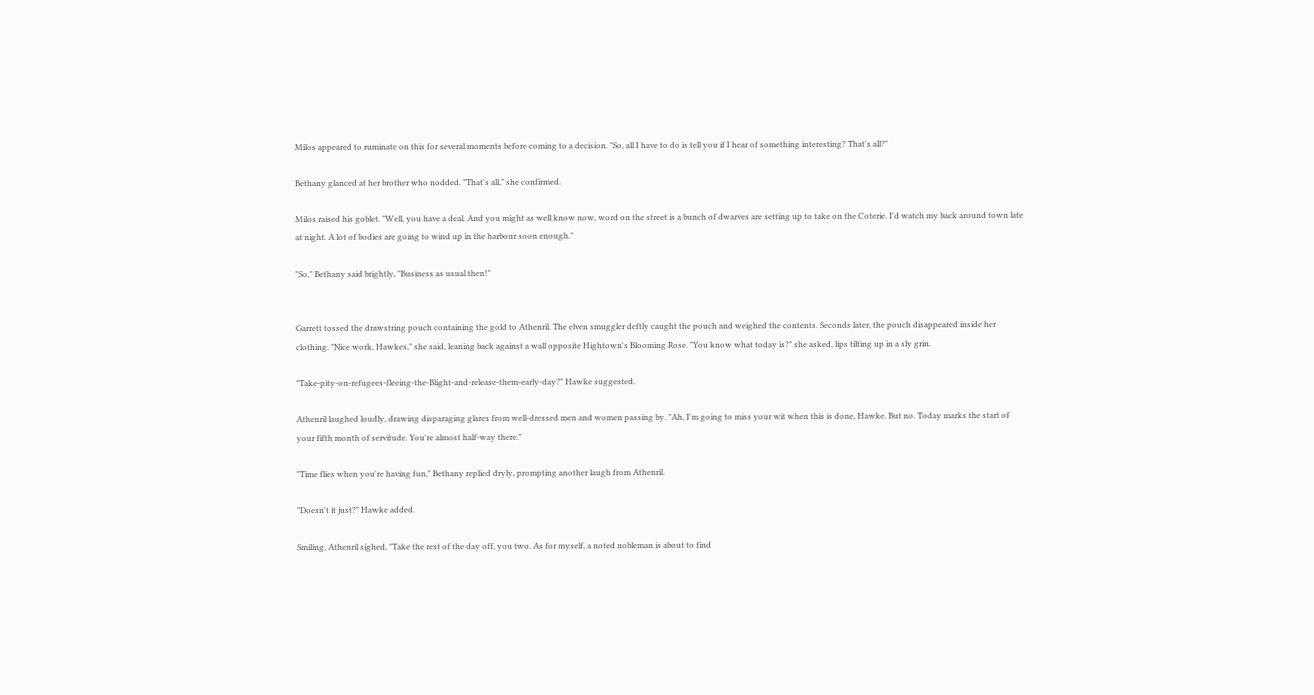Milos appeared to ruminate on this for several moments before coming to a decision. "So, all I have to do is tell you if I hear of something interesting? That's all?"

Bethany glanced at her brother who nodded. "That's all," she confirmed.

Milos raised his goblet. "Well, you have a deal. And you might as well know now, word on the street is a bunch of dwarves are setting up to take on the Coterie. I'd watch my back around town late at night. A lot of bodies are going to wind up in the harbour soon enough."

"So," Bethany said brightly, "Business as usual then!"


Garrett tossed the drawstring pouch containing the gold to Athenril. The elven smuggler deftly caught the pouch and weighed the contents. Seconds later, the pouch disappeared inside her clothing. "Nice work, Hawkes," she said, leaning back against a wall opposite Hightown's Blooming Rose. "You know what today is?" she asked, lips tilting up in a sly grin.

"Take-pity-on-refugees-fleeing-the-Blight-and-release-them-early-day?" Hawke suggested.

Athenril laughed loudly, drawing disparaging glares from well-dressed men and women passing by. "Ah, I'm going to miss your wit when this is done, Hawke. But no. Today marks the start of your fifth month of servitude. You're almost half-way there."

"Time flies when you're having fun," Bethany replied dryly, prompting another laugh from Athenril.

"Doesn't it just?" Hawke added.

Smiling, Athenril sighed, "Take the rest of the day off, you two. As for myself, a noted nobleman is about to find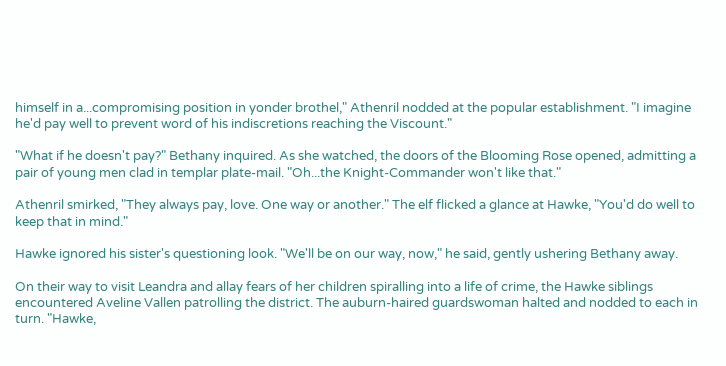himself in a...compromising position in yonder brothel," Athenril nodded at the popular establishment. "I imagine he'd pay well to prevent word of his indiscretions reaching the Viscount."

"What if he doesn't pay?" Bethany inquired. As she watched, the doors of the Blooming Rose opened, admitting a pair of young men clad in templar plate-mail. "Oh...the Knight-Commander won't like that."

Athenril smirked, "They always pay, love. One way or another." The elf flicked a glance at Hawke, "You'd do well to keep that in mind."

Hawke ignored his sister's questioning look. "We'll be on our way, now," he said, gently ushering Bethany away.

On their way to visit Leandra and allay fears of her children spiralling into a life of crime, the Hawke siblings encountered Aveline Vallen patrolling the district. The auburn-haired guardswoman halted and nodded to each in turn. "Hawke,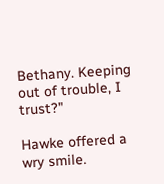Bethany. Keeping out of trouble, I trust?"

Hawke offered a wry smile.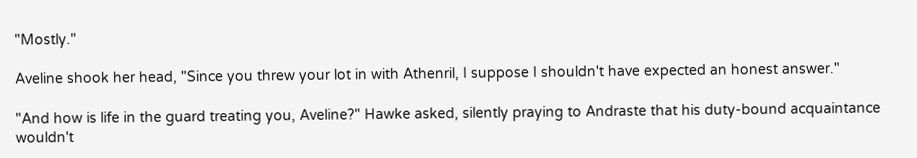"Mostly."

Aveline shook her head, "Since you threw your lot in with Athenril, I suppose I shouldn't have expected an honest answer."

"And how is life in the guard treating you, Aveline?" Hawke asked, silently praying to Andraste that his duty-bound acquaintance wouldn't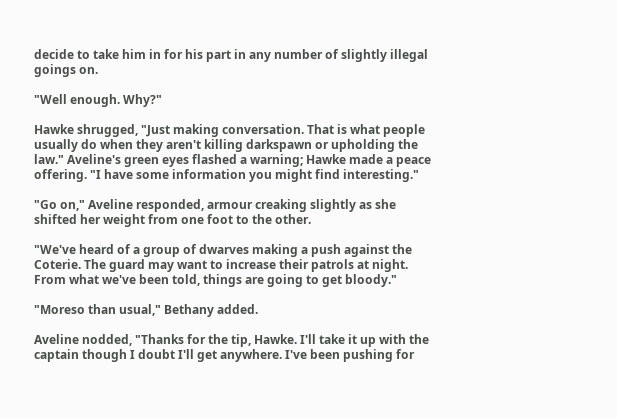decide to take him in for his part in any number of slightly illegal goings on.

"Well enough. Why?"

Hawke shrugged, "Just making conversation. That is what people usually do when they aren't killing darkspawn or upholding the law." Aveline's green eyes flashed a warning; Hawke made a peace offering. "I have some information you might find interesting."

"Go on," Aveline responded, armour creaking slightly as she shifted her weight from one foot to the other.

"We've heard of a group of dwarves making a push against the Coterie. The guard may want to increase their patrols at night. From what we've been told, things are going to get bloody."

"Moreso than usual," Bethany added.

Aveline nodded, "Thanks for the tip, Hawke. I'll take it up with the captain though I doubt I'll get anywhere. I've been pushing for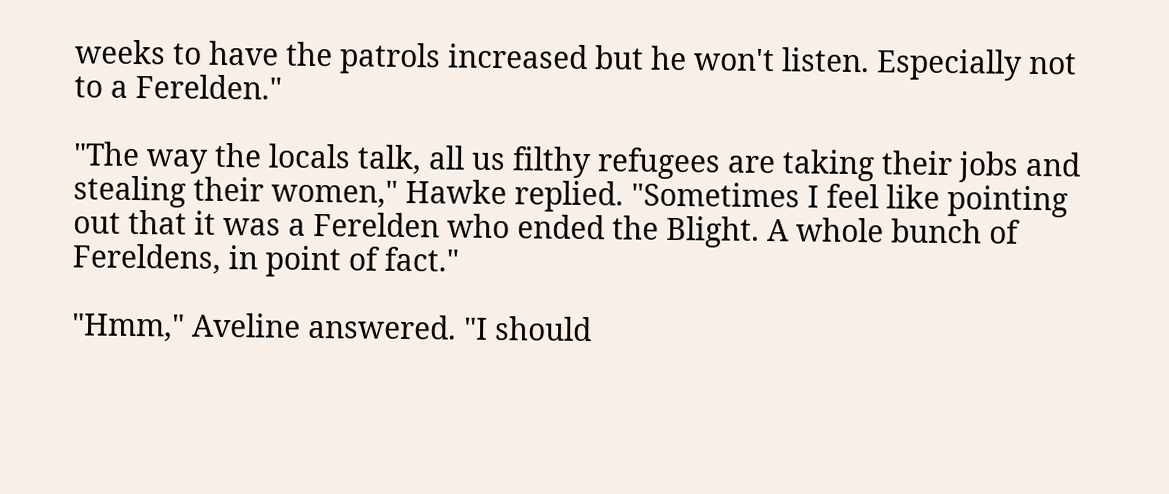weeks to have the patrols increased but he won't listen. Especially not to a Ferelden."

"The way the locals talk, all us filthy refugees are taking their jobs and stealing their women," Hawke replied. "Sometimes I feel like pointing out that it was a Ferelden who ended the Blight. A whole bunch of Fereldens, in point of fact."

"Hmm," Aveline answered. "I should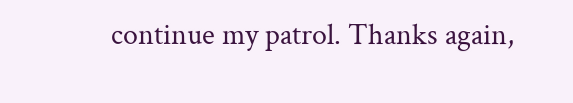continue my patrol. Thanks again,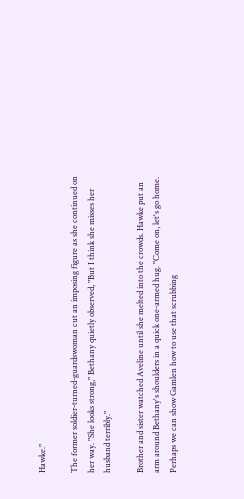Hawke."

The former soldier-turned-guardswoman cut an imposing figure as she continued on her way. "She looks strong," Bethany quietly observed, "But I think she misses her husband terribly."

Brother and sister watched Aveline until she melted into the crowds. Hawke put an arm around Bethany's shoulders in a quick one-armed hug. "Come on, let's go home. Perhaps we can show Gamlen how to use that scrubbing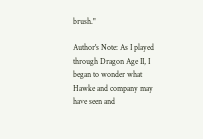brush."

Author's Note: As I played through Dragon Age II, I began to wonder what Hawke and company may have seen and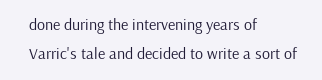done during the intervening years of Varric's tale and decided to write a sort of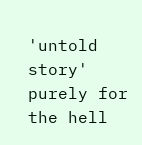'untold story' purely for the hell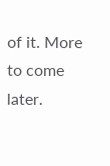of it. More to come later.